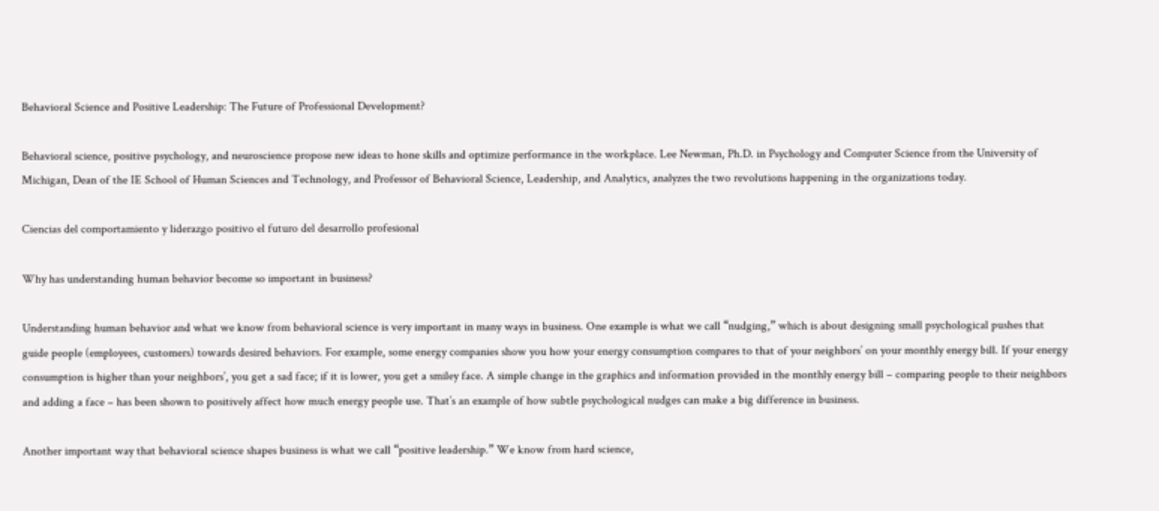Behavioral Science and Positive Leadership: The Future of Professional Development?

Behavioral science, positive psychology, and neuroscience propose new ideas to hone skills and optimize performance in the workplace. Lee Newman, Ph.D. in Psychology and Computer Science from the University of Michigan, Dean of the IE School of Human Sciences and Technology, and Professor of Behavioral Science, Leadership, and Analytics, analyzes the two revolutions happening in the organizations today.

Ciencias del comportamiento y liderazgo positivo el futuro del desarrollo profesional

Why has understanding human behavior become so important in business?

Understanding human behavior and what we know from behavioral science is very important in many ways in business. One example is what we call “nudging,” which is about designing small psychological pushes that guide people (employees, customers) towards desired behaviors. For example, some energy companies show you how your energy consumption compares to that of your neighbors’ on your monthly energy bill. If your energy consumption is higher than your neighbors’, you get a sad face; if it is lower, you get a smiley face. A simple change in the graphics and information provided in the monthly energy bill – comparing people to their neighbors and adding a face – has been shown to positively affect how much energy people use. That’s an example of how subtle psychological nudges can make a big difference in business.

Another important way that behavioral science shapes business is what we call “positive leadership.” We know from hard science,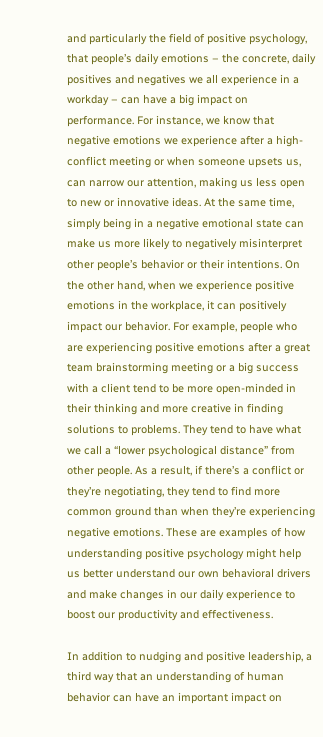and particularly the field of positive psychology, that people’s daily emotions – the concrete, daily positives and negatives we all experience in a workday – can have a big impact on performance. For instance, we know that negative emotions we experience after a high-conflict meeting or when someone upsets us, can narrow our attention, making us less open to new or innovative ideas. At the same time, simply being in a negative emotional state can make us more likely to negatively misinterpret other people’s behavior or their intentions. On the other hand, when we experience positive emotions in the workplace, it can positively impact our behavior. For example, people who are experiencing positive emotions after a great team brainstorming meeting or a big success with a client tend to be more open-minded in their thinking and more creative in finding solutions to problems. They tend to have what we call a “lower psychological distance” from other people. As a result, if there’s a conflict or they’re negotiating, they tend to find more common ground than when they’re experiencing negative emotions. These are examples of how understanding positive psychology might help us better understand our own behavioral drivers and make changes in our daily experience to boost our productivity and effectiveness.

In addition to nudging and positive leadership, a third way that an understanding of human behavior can have an important impact on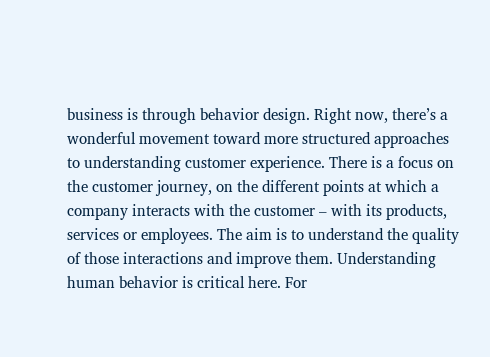business is through behavior design. Right now, there’s a wonderful movement toward more structured approaches to understanding customer experience. There is a focus on the customer journey, on the different points at which a company interacts with the customer – with its products, services or employees. The aim is to understand the quality of those interactions and improve them. Understanding human behavior is critical here. For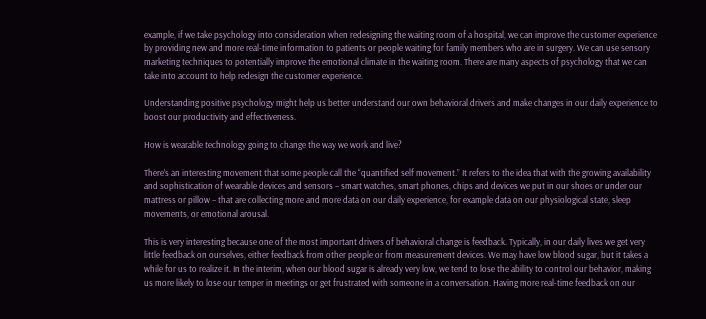example, if we take psychology into consideration when redesigning the waiting room of a hospital, we can improve the customer experience by providing new and more real-time information to patients or people waiting for family members who are in surgery. We can use sensory marketing techniques to potentially improve the emotional climate in the waiting room. There are many aspects of psychology that we can take into account to help redesign the customer experience.

Understanding positive psychology might help us better understand our own behavioral drivers and make changes in our daily experience to boost our productivity and effectiveness.

How is wearable technology going to change the way we work and live?

There’s an interesting movement that some people call the “quantified self movement.” It refers to the idea that with the growing availability and sophistication of wearable devices and sensors – smart watches, smart phones, chips and devices we put in our shoes or under our mattress or pillow – that are collecting more and more data on our daily experience, for example data on our physiological state, sleep movements, or emotional arousal.

This is very interesting because one of the most important drivers of behavioral change is feedback. Typically, in our daily lives we get very little feedback on ourselves, either feedback from other people or from measurement devices. We may have low blood sugar, but it takes a while for us to realize it. In the interim, when our blood sugar is already very low, we tend to lose the ability to control our behavior, making us more likely to lose our temper in meetings or get frustrated with someone in a conversation. Having more real-time feedback on our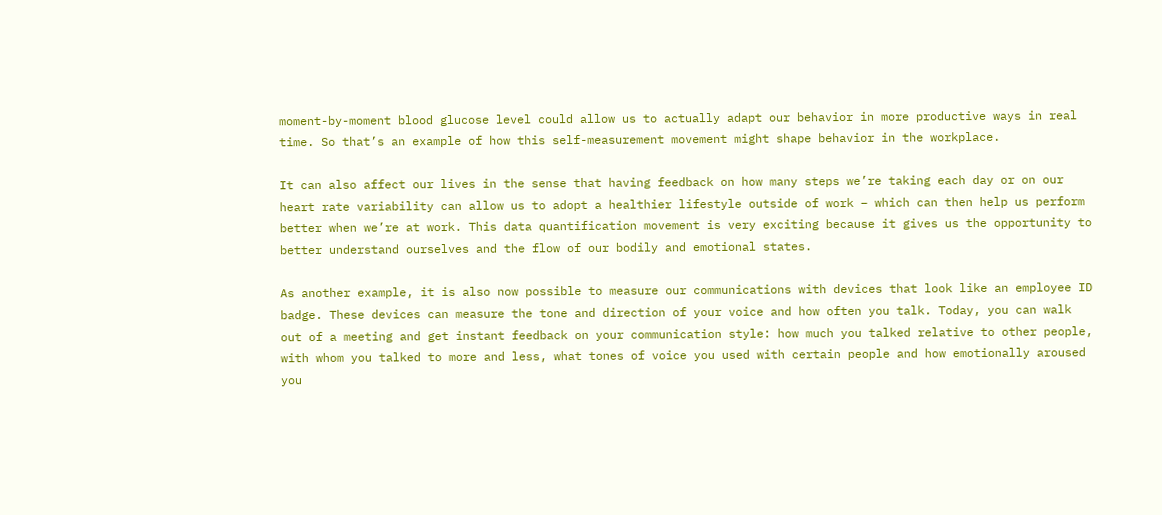moment-by-moment blood glucose level could allow us to actually adapt our behavior in more productive ways in real time. So that’s an example of how this self-measurement movement might shape behavior in the workplace.

It can also affect our lives in the sense that having feedback on how many steps we’re taking each day or on our heart rate variability can allow us to adopt a healthier lifestyle outside of work – which can then help us perform better when we’re at work. This data quantification movement is very exciting because it gives us the opportunity to better understand ourselves and the flow of our bodily and emotional states.

As another example, it is also now possible to measure our communications with devices that look like an employee ID badge. These devices can measure the tone and direction of your voice and how often you talk. Today, you can walk out of a meeting and get instant feedback on your communication style: how much you talked relative to other people, with whom you talked to more and less, what tones of voice you used with certain people and how emotionally aroused you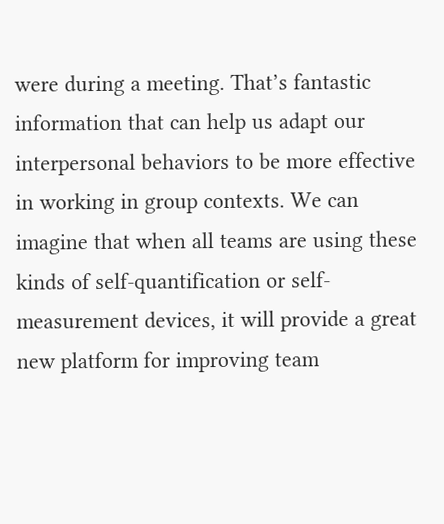were during a meeting. That’s fantastic information that can help us adapt our interpersonal behaviors to be more effective in working in group contexts. We can imagine that when all teams are using these kinds of self-quantification or self-measurement devices, it will provide a great new platform for improving team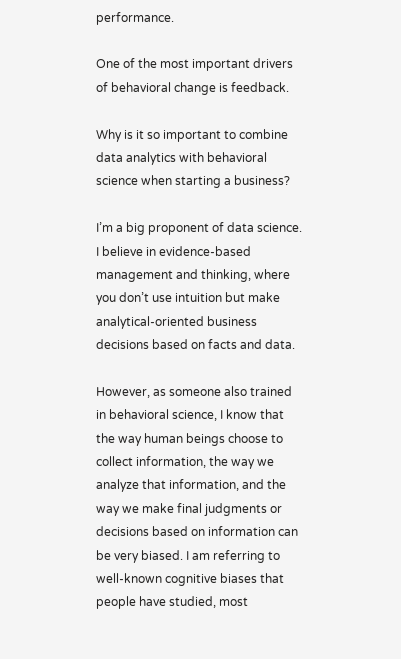performance.

One of the most important drivers of behavioral change is feedback.

Why is it so important to combine data analytics with behavioral science when starting a business?

I’m a big proponent of data science. I believe in evidence-based management and thinking, where you don’t use intuition but make analytical-oriented business decisions based on facts and data.

However, as someone also trained in behavioral science, I know that the way human beings choose to collect information, the way we analyze that information, and the way we make final judgments or decisions based on information can be very biased. I am referring to well-known cognitive biases that people have studied, most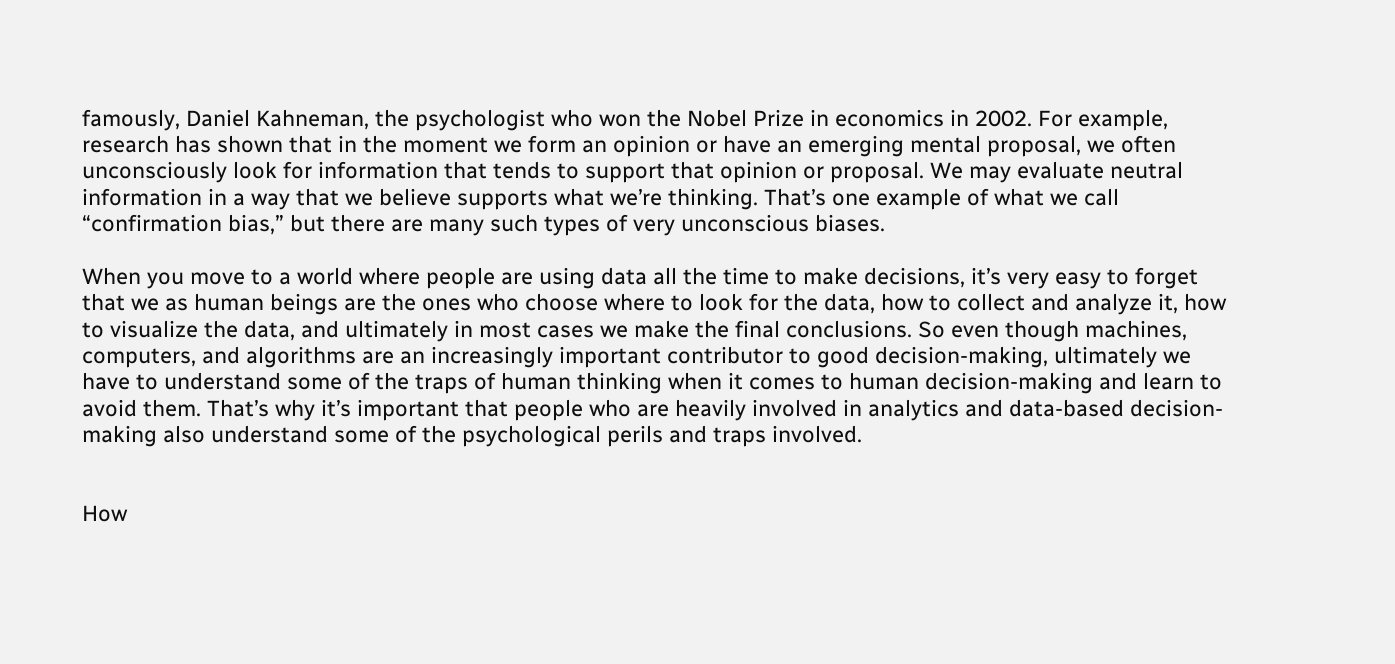famously, Daniel Kahneman, the psychologist who won the Nobel Prize in economics in 2002. For example, research has shown that in the moment we form an opinion or have an emerging mental proposal, we often unconsciously look for information that tends to support that opinion or proposal. We may evaluate neutral information in a way that we believe supports what we’re thinking. That’s one example of what we call “confirmation bias,” but there are many such types of very unconscious biases.

When you move to a world where people are using data all the time to make decisions, it’s very easy to forget that we as human beings are the ones who choose where to look for the data, how to collect and analyze it, how to visualize the data, and ultimately in most cases we make the final conclusions. So even though machines, computers, and algorithms are an increasingly important contributor to good decision-making, ultimately we have to understand some of the traps of human thinking when it comes to human decision-making and learn to avoid them. That’s why it’s important that people who are heavily involved in analytics and data-based decision-making also understand some of the psychological perils and traps involved.


How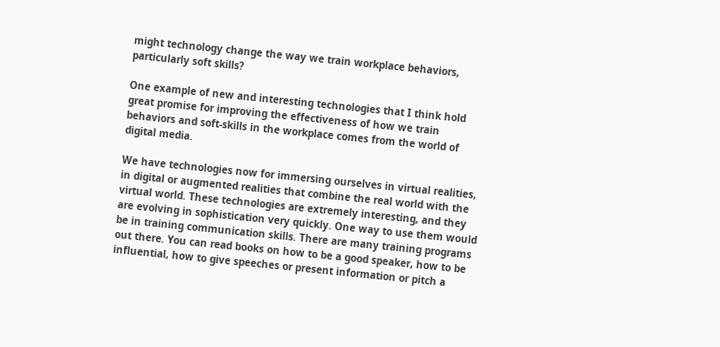might technology change the way we train workplace behaviors, particularly soft skills?

One example of new and interesting technologies that I think hold great promise for improving the effectiveness of how we train behaviors and soft-skills in the workplace comes from the world of digital media.

We have technologies now for immersing ourselves in virtual realities, in digital or augmented realities that combine the real world with the virtual world. These technologies are extremely interesting, and they are evolving in sophistication very quickly. One way to use them would be in training communication skills. There are many training programs out there. You can read books on how to be a good speaker, how to be influential, how to give speeches or present information or pitch a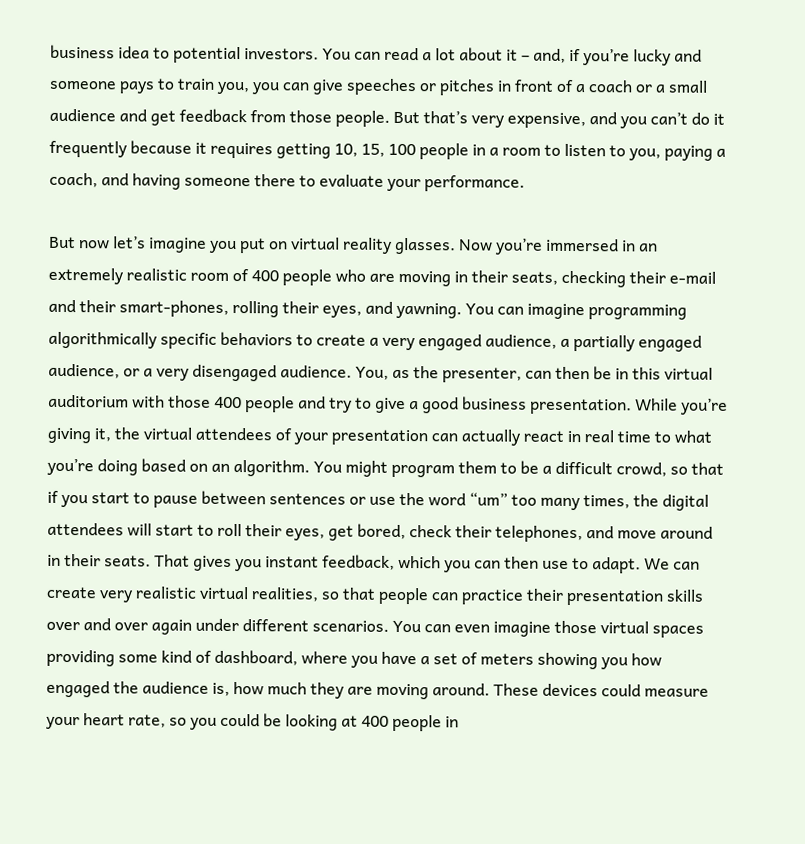business idea to potential investors. You can read a lot about it – and, if you’re lucky and someone pays to train you, you can give speeches or pitches in front of a coach or a small audience and get feedback from those people. But that’s very expensive, and you can’t do it frequently because it requires getting 10, 15, 100 people in a room to listen to you, paying a coach, and having someone there to evaluate your performance.

But now let’s imagine you put on virtual reality glasses. Now you’re immersed in an extremely realistic room of 400 people who are moving in their seats, checking their e-mail and their smart-phones, rolling their eyes, and yawning. You can imagine programming algorithmically specific behaviors to create a very engaged audience, a partially engaged audience, or a very disengaged audience. You, as the presenter, can then be in this virtual auditorium with those 400 people and try to give a good business presentation. While you’re giving it, the virtual attendees of your presentation can actually react in real time to what you’re doing based on an algorithm. You might program them to be a difficult crowd, so that if you start to pause between sentences or use the word “um” too many times, the digital attendees will start to roll their eyes, get bored, check their telephones, and move around in their seats. That gives you instant feedback, which you can then use to adapt. We can create very realistic virtual realities, so that people can practice their presentation skills over and over again under different scenarios. You can even imagine those virtual spaces providing some kind of dashboard, where you have a set of meters showing you how engaged the audience is, how much they are moving around. These devices could measure your heart rate, so you could be looking at 400 people in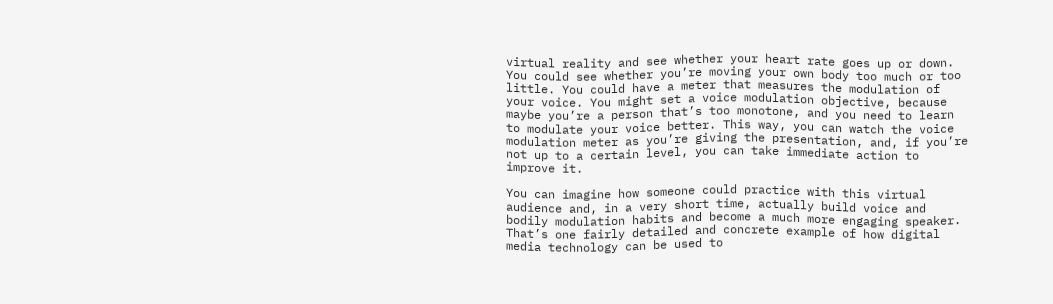virtual reality and see whether your heart rate goes up or down. You could see whether you’re moving your own body too much or too little. You could have a meter that measures the modulation of your voice. You might set a voice modulation objective, because maybe you’re a person that’s too monotone, and you need to learn to modulate your voice better. This way, you can watch the voice modulation meter as you’re giving the presentation, and, if you’re not up to a certain level, you can take immediate action to improve it.

You can imagine how someone could practice with this virtual audience and, in a very short time, actually build voice and bodily modulation habits and become a much more engaging speaker. That’s one fairly detailed and concrete example of how digital media technology can be used to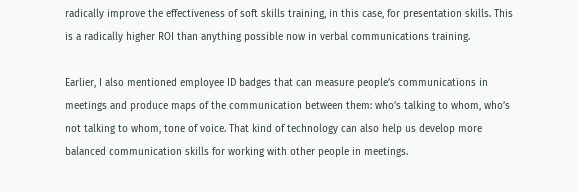radically improve the effectiveness of soft skills training, in this case, for presentation skills. This is a radically higher ROI than anything possible now in verbal communications training.

Earlier, I also mentioned employee ID badges that can measure people’s communications in meetings and produce maps of the communication between them: who’s talking to whom, who’s not talking to whom, tone of voice. That kind of technology can also help us develop more balanced communication skills for working with other people in meetings.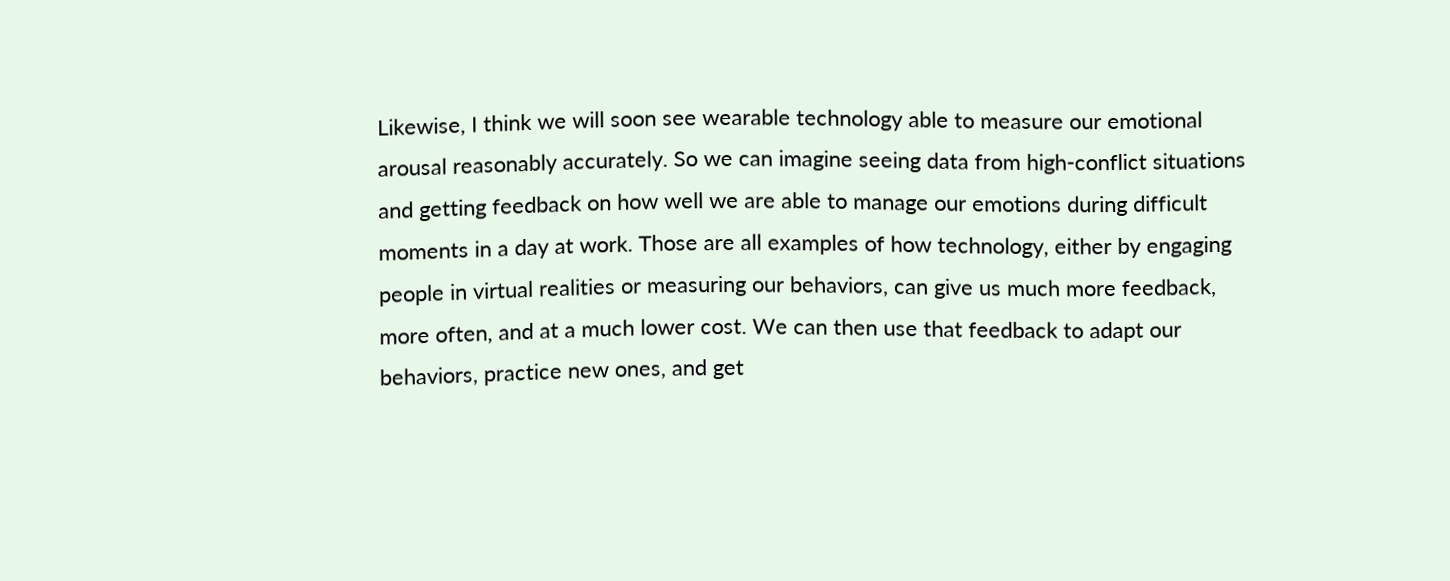Likewise, I think we will soon see wearable technology able to measure our emotional arousal reasonably accurately. So we can imagine seeing data from high-conflict situations and getting feedback on how well we are able to manage our emotions during difficult moments in a day at work. Those are all examples of how technology, either by engaging people in virtual realities or measuring our behaviors, can give us much more feedback, more often, and at a much lower cost. We can then use that feedback to adapt our behaviors, practice new ones, and get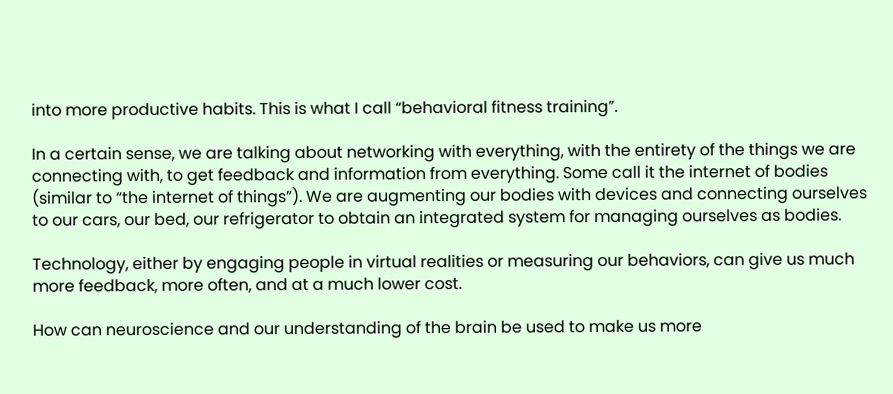into more productive habits. This is what I call “behavioral fitness training”.

In a certain sense, we are talking about networking with everything, with the entirety of the things we are connecting with, to get feedback and information from everything. Some call it the internet of bodies (similar to “the internet of things”). We are augmenting our bodies with devices and connecting ourselves to our cars, our bed, our refrigerator to obtain an integrated system for managing ourselves as bodies.

Technology, either by engaging people in virtual realities or measuring our behaviors, can give us much more feedback, more often, and at a much lower cost.

How can neuroscience and our understanding of the brain be used to make us more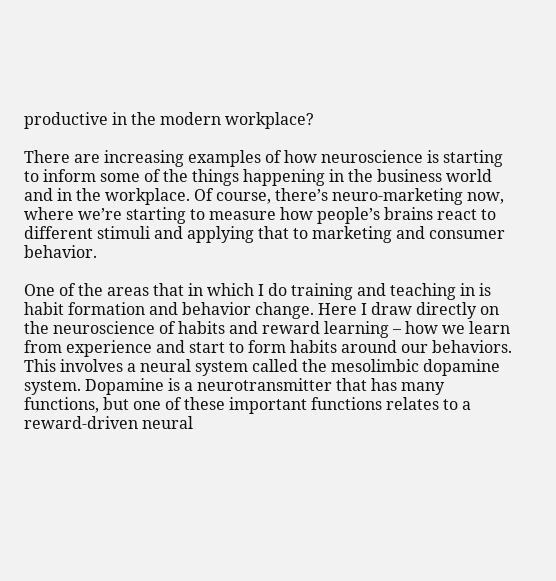productive in the modern workplace?

There are increasing examples of how neuroscience is starting to inform some of the things happening in the business world and in the workplace. Of course, there’s neuro-marketing now, where we’re starting to measure how people’s brains react to different stimuli and applying that to marketing and consumer behavior.

One of the areas that in which I do training and teaching in is habit formation and behavior change. Here I draw directly on the neuroscience of habits and reward learning – how we learn from experience and start to form habits around our behaviors. This involves a neural system called the mesolimbic dopamine system. Dopamine is a neurotransmitter that has many functions, but one of these important functions relates to a reward-driven neural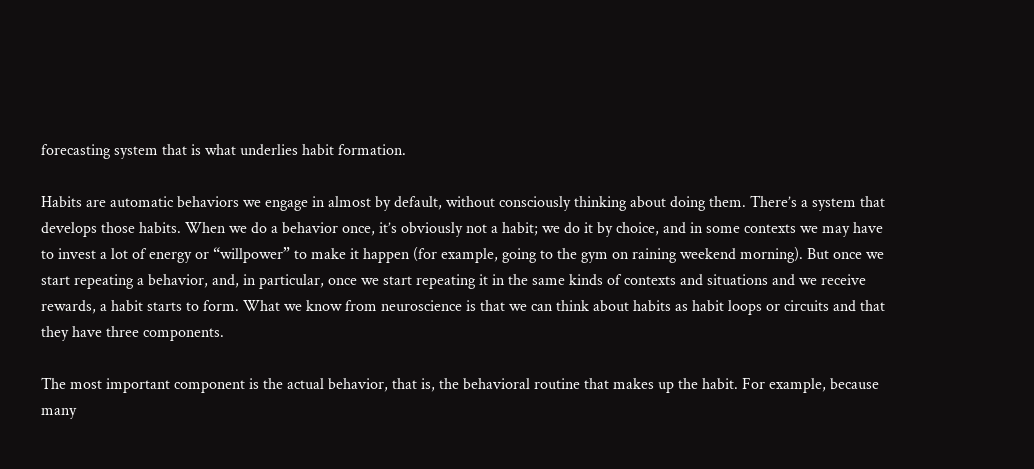forecasting system that is what underlies habit formation.

Habits are automatic behaviors we engage in almost by default, without consciously thinking about doing them. There’s a system that develops those habits. When we do a behavior once, it’s obviously not a habit; we do it by choice, and in some contexts we may have to invest a lot of energy or “willpower” to make it happen (for example, going to the gym on raining weekend morning). But once we start repeating a behavior, and, in particular, once we start repeating it in the same kinds of contexts and situations and we receive rewards, a habit starts to form. What we know from neuroscience is that we can think about habits as habit loops or circuits and that they have three components.

The most important component is the actual behavior, that is, the behavioral routine that makes up the habit. For example, because many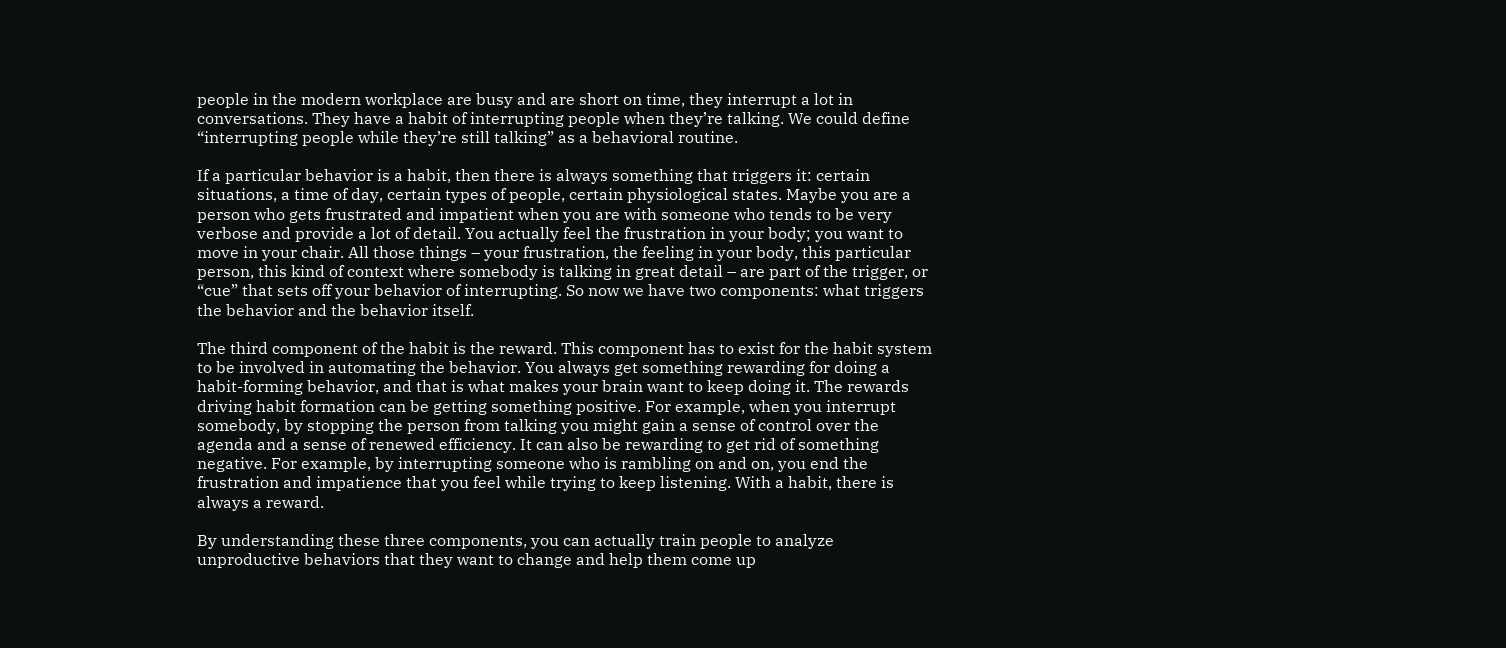people in the modern workplace are busy and are short on time, they interrupt a lot in conversations. They have a habit of interrupting people when they’re talking. We could define “interrupting people while they’re still talking” as a behavioral routine.

If a particular behavior is a habit, then there is always something that triggers it: certain situations, a time of day, certain types of people, certain physiological states. Maybe you are a person who gets frustrated and impatient when you are with someone who tends to be very verbose and provide a lot of detail. You actually feel the frustration in your body; you want to move in your chair. All those things – your frustration, the feeling in your body, this particular person, this kind of context where somebody is talking in great detail – are part of the trigger, or “cue” that sets off your behavior of interrupting. So now we have two components: what triggers the behavior and the behavior itself.

The third component of the habit is the reward. This component has to exist for the habit system to be involved in automating the behavior. You always get something rewarding for doing a habit-forming behavior, and that is what makes your brain want to keep doing it. The rewards driving habit formation can be getting something positive. For example, when you interrupt somebody, by stopping the person from talking you might gain a sense of control over the agenda and a sense of renewed efficiency. It can also be rewarding to get rid of something negative. For example, by interrupting someone who is rambling on and on, you end the frustration and impatience that you feel while trying to keep listening. With a habit, there is always a reward.

By understanding these three components, you can actually train people to analyze unproductive behaviors that they want to change and help them come up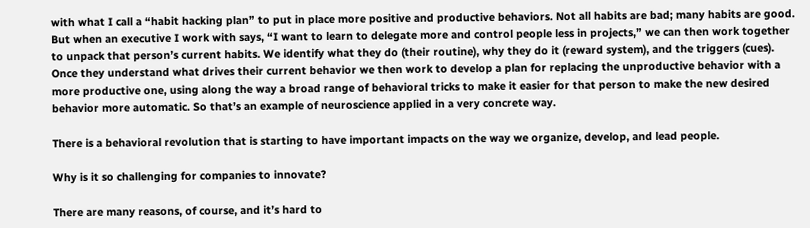with what I call a “habit hacking plan” to put in place more positive and productive behaviors. Not all habits are bad; many habits are good. But when an executive I work with says, “I want to learn to delegate more and control people less in projects,” we can then work together to unpack that person’s current habits. We identify what they do (their routine), why they do it (reward system), and the triggers (cues). Once they understand what drives their current behavior we then work to develop a plan for replacing the unproductive behavior with a more productive one, using along the way a broad range of behavioral tricks to make it easier for that person to make the new desired behavior more automatic. So that’s an example of neuroscience applied in a very concrete way.

There is a behavioral revolution that is starting to have important impacts on the way we organize, develop, and lead people.

Why is it so challenging for companies to innovate?

There are many reasons, of course, and it’s hard to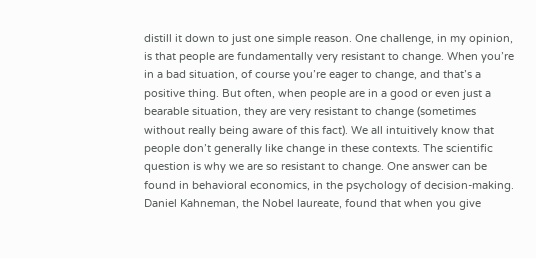distill it down to just one simple reason. One challenge, in my opinion, is that people are fundamentally very resistant to change. When you’re in a bad situation, of course you’re eager to change, and that’s a positive thing. But often, when people are in a good or even just a bearable situation, they are very resistant to change (sometimes without really being aware of this fact). We all intuitively know that people don’t generally like change in these contexts. The scientific question is why we are so resistant to change. One answer can be found in behavioral economics, in the psychology of decision-making. Daniel Kahneman, the Nobel laureate, found that when you give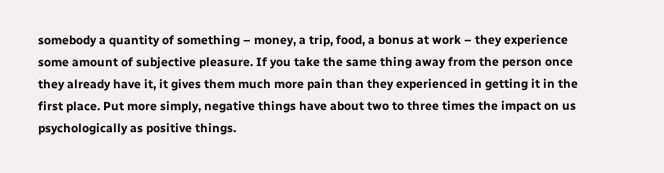somebody a quantity of something – money, a trip, food, a bonus at work – they experience some amount of subjective pleasure. If you take the same thing away from the person once they already have it, it gives them much more pain than they experienced in getting it in the first place. Put more simply, negative things have about two to three times the impact on us psychologically as positive things.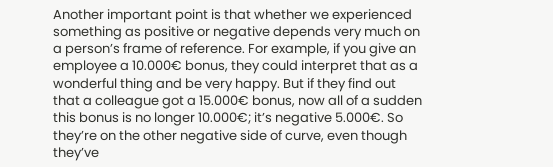Another important point is that whether we experienced something as positive or negative depends very much on a person’s frame of reference. For example, if you give an employee a 10.000€ bonus, they could interpret that as a wonderful thing and be very happy. But if they find out that a colleague got a 15.000€ bonus, now all of a sudden this bonus is no longer 10.000€; it’s negative 5.000€. So they’re on the other negative side of curve, even though they’ve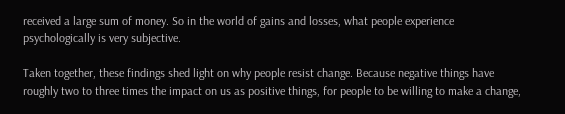received a large sum of money. So in the world of gains and losses, what people experience psychologically is very subjective.

Taken together, these findings shed light on why people resist change. Because negative things have roughly two to three times the impact on us as positive things, for people to be willing to make a change,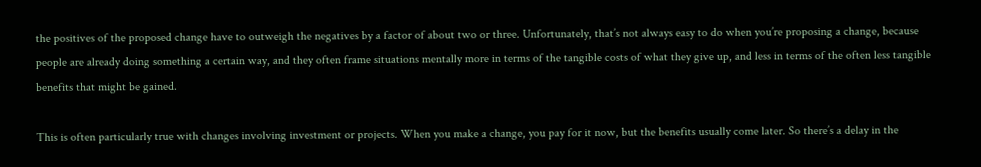the positives of the proposed change have to outweigh the negatives by a factor of about two or three. Unfortunately, that’s not always easy to do when you’re proposing a change, because people are already doing something a certain way, and they often frame situations mentally more in terms of the tangible costs of what they give up, and less in terms of the often less tangible benefits that might be gained.

This is often particularly true with changes involving investment or projects. When you make a change, you pay for it now, but the benefits usually come later. So there’s a delay in the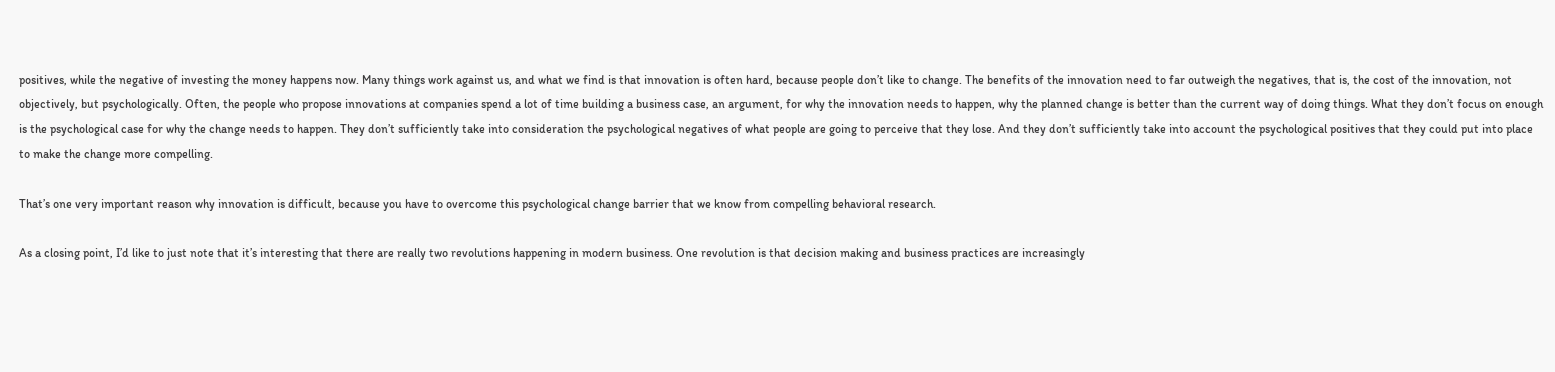positives, while the negative of investing the money happens now. Many things work against us, and what we find is that innovation is often hard, because people don’t like to change. The benefits of the innovation need to far outweigh the negatives, that is, the cost of the innovation, not objectively, but psychologically. Often, the people who propose innovations at companies spend a lot of time building a business case, an argument, for why the innovation needs to happen, why the planned change is better than the current way of doing things. What they don’t focus on enough is the psychological case for why the change needs to happen. They don’t sufficiently take into consideration the psychological negatives of what people are going to perceive that they lose. And they don’t sufficiently take into account the psychological positives that they could put into place to make the change more compelling.

That’s one very important reason why innovation is difficult, because you have to overcome this psychological change barrier that we know from compelling behavioral research.

As a closing point, I’d like to just note that it’s interesting that there are really two revolutions happening in modern business. One revolution is that decision making and business practices are increasingly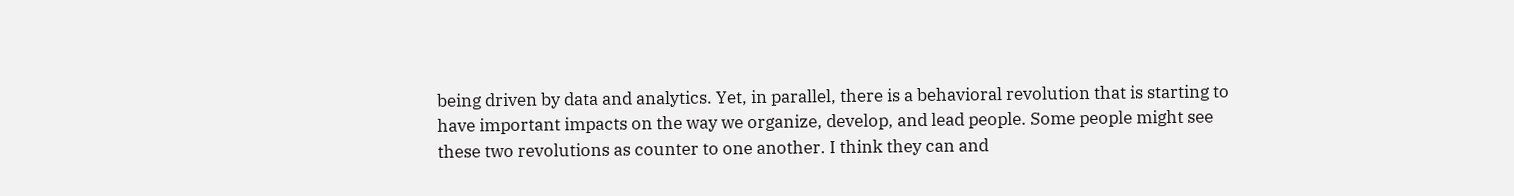being driven by data and analytics. Yet, in parallel, there is a behavioral revolution that is starting to have important impacts on the way we organize, develop, and lead people. Some people might see these two revolutions as counter to one another. I think they can and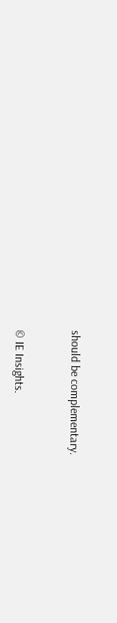should be complementary.


© IE Insights.